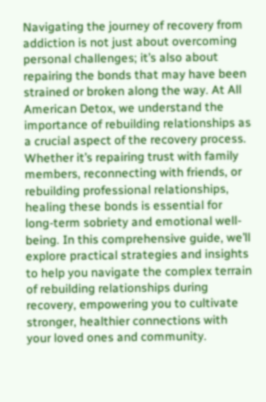Navigating the journey of recovery from addiction is not just about overcoming personal challenges; it’s also about repairing the bonds that may have been strained or broken along the way. At All American Detox, we understand the importance of rebuilding relationships as a crucial aspect of the recovery process. Whether it’s repairing trust with family members, reconnecting with friends, or rebuilding professional relationships, healing these bonds is essential for long-term sobriety and emotional well-being. In this comprehensive guide, we’ll explore practical strategies and insights to help you navigate the complex terrain of rebuilding relationships during recovery, empowering you to cultivate stronger, healthier connections with your loved ones and community.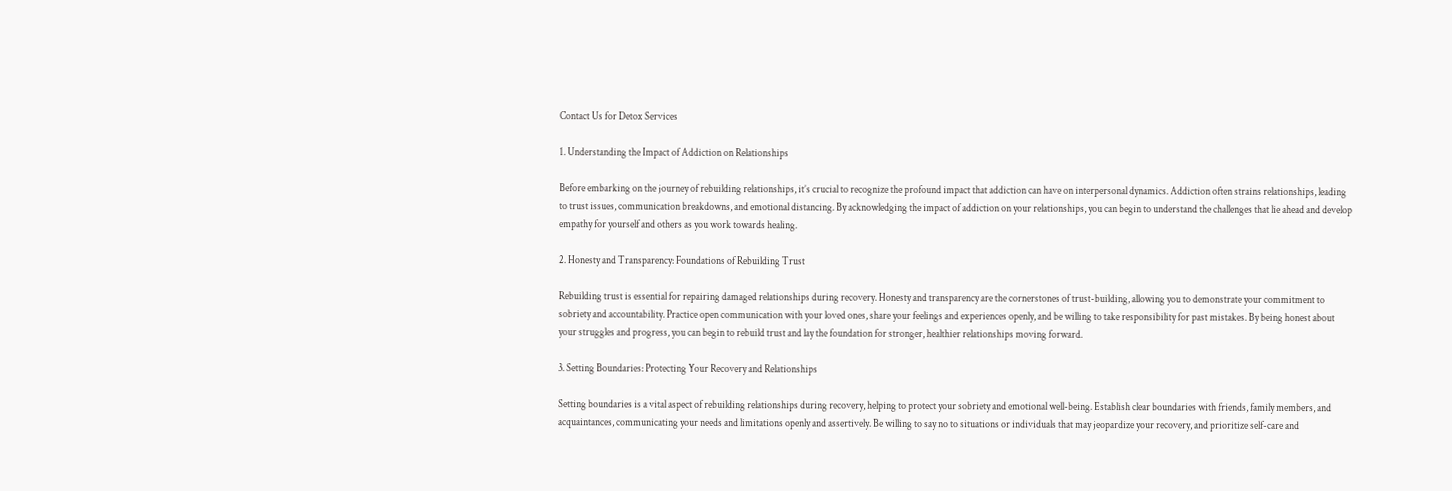Contact Us for Detox Services

1. Understanding the Impact of Addiction on Relationships

Before embarking on the journey of rebuilding relationships, it’s crucial to recognize the profound impact that addiction can have on interpersonal dynamics. Addiction often strains relationships, leading to trust issues, communication breakdowns, and emotional distancing. By acknowledging the impact of addiction on your relationships, you can begin to understand the challenges that lie ahead and develop empathy for yourself and others as you work towards healing.

2. Honesty and Transparency: Foundations of Rebuilding Trust

Rebuilding trust is essential for repairing damaged relationships during recovery. Honesty and transparency are the cornerstones of trust-building, allowing you to demonstrate your commitment to sobriety and accountability. Practice open communication with your loved ones, share your feelings and experiences openly, and be willing to take responsibility for past mistakes. By being honest about your struggles and progress, you can begin to rebuild trust and lay the foundation for stronger, healthier relationships moving forward.

3. Setting Boundaries: Protecting Your Recovery and Relationships

Setting boundaries is a vital aspect of rebuilding relationships during recovery, helping to protect your sobriety and emotional well-being. Establish clear boundaries with friends, family members, and acquaintances, communicating your needs and limitations openly and assertively. Be willing to say no to situations or individuals that may jeopardize your recovery, and prioritize self-care and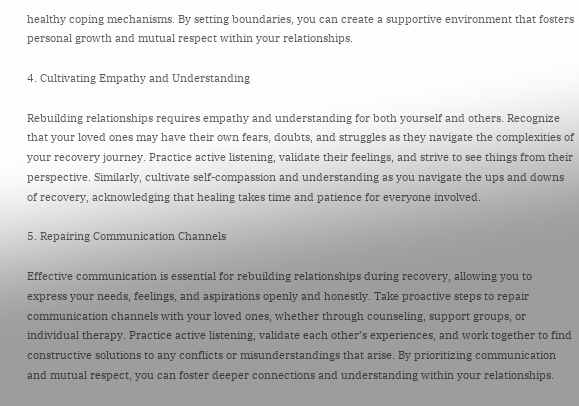healthy coping mechanisms. By setting boundaries, you can create a supportive environment that fosters personal growth and mutual respect within your relationships.

4. Cultivating Empathy and Understanding

Rebuilding relationships requires empathy and understanding for both yourself and others. Recognize that your loved ones may have their own fears, doubts, and struggles as they navigate the complexities of your recovery journey. Practice active listening, validate their feelings, and strive to see things from their perspective. Similarly, cultivate self-compassion and understanding as you navigate the ups and downs of recovery, acknowledging that healing takes time and patience for everyone involved.

5. Repairing Communication Channels

Effective communication is essential for rebuilding relationships during recovery, allowing you to express your needs, feelings, and aspirations openly and honestly. Take proactive steps to repair communication channels with your loved ones, whether through counseling, support groups, or individual therapy. Practice active listening, validate each other’s experiences, and work together to find constructive solutions to any conflicts or misunderstandings that arise. By prioritizing communication and mutual respect, you can foster deeper connections and understanding within your relationships.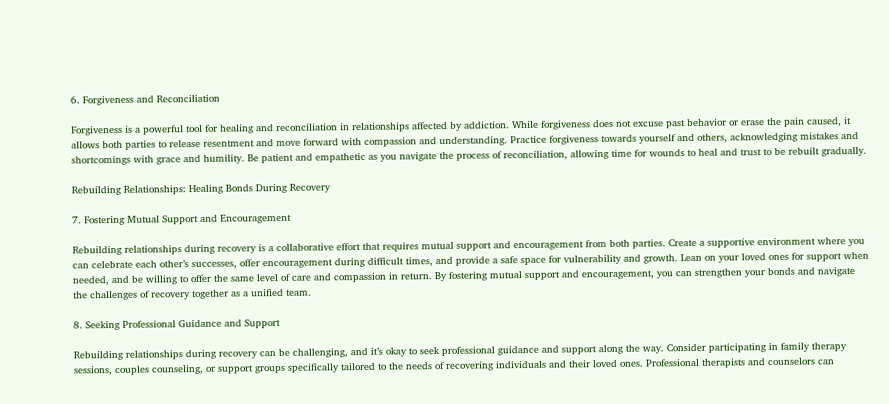6. Forgiveness and Reconciliation

Forgiveness is a powerful tool for healing and reconciliation in relationships affected by addiction. While forgiveness does not excuse past behavior or erase the pain caused, it allows both parties to release resentment and move forward with compassion and understanding. Practice forgiveness towards yourself and others, acknowledging mistakes and shortcomings with grace and humility. Be patient and empathetic as you navigate the process of reconciliation, allowing time for wounds to heal and trust to be rebuilt gradually.

Rebuilding Relationships: Healing Bonds During Recovery

7. Fostering Mutual Support and Encouragement

Rebuilding relationships during recovery is a collaborative effort that requires mutual support and encouragement from both parties. Create a supportive environment where you can celebrate each other’s successes, offer encouragement during difficult times, and provide a safe space for vulnerability and growth. Lean on your loved ones for support when needed, and be willing to offer the same level of care and compassion in return. By fostering mutual support and encouragement, you can strengthen your bonds and navigate the challenges of recovery together as a unified team.

8. Seeking Professional Guidance and Support

Rebuilding relationships during recovery can be challenging, and it’s okay to seek professional guidance and support along the way. Consider participating in family therapy sessions, couples counseling, or support groups specifically tailored to the needs of recovering individuals and their loved ones. Professional therapists and counselors can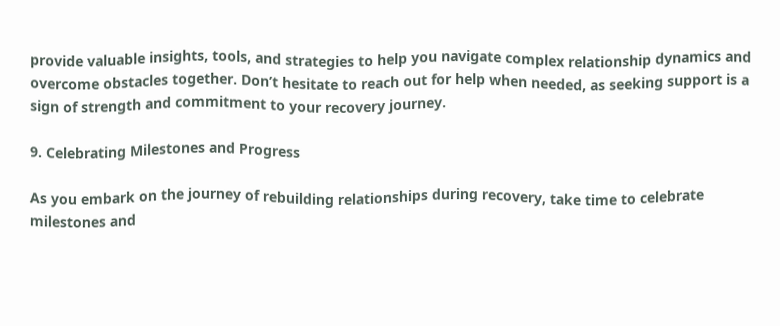provide valuable insights, tools, and strategies to help you navigate complex relationship dynamics and overcome obstacles together. Don’t hesitate to reach out for help when needed, as seeking support is a sign of strength and commitment to your recovery journey.

9. Celebrating Milestones and Progress

As you embark on the journey of rebuilding relationships during recovery, take time to celebrate milestones and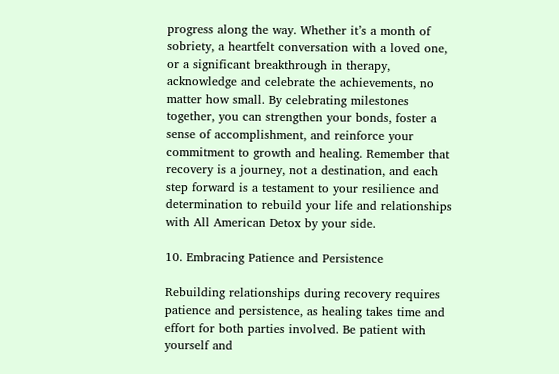progress along the way. Whether it’s a month of sobriety, a heartfelt conversation with a loved one, or a significant breakthrough in therapy, acknowledge and celebrate the achievements, no matter how small. By celebrating milestones together, you can strengthen your bonds, foster a sense of accomplishment, and reinforce your commitment to growth and healing. Remember that recovery is a journey, not a destination, and each step forward is a testament to your resilience and determination to rebuild your life and relationships with All American Detox by your side.

10. Embracing Patience and Persistence

Rebuilding relationships during recovery requires patience and persistence, as healing takes time and effort for both parties involved. Be patient with yourself and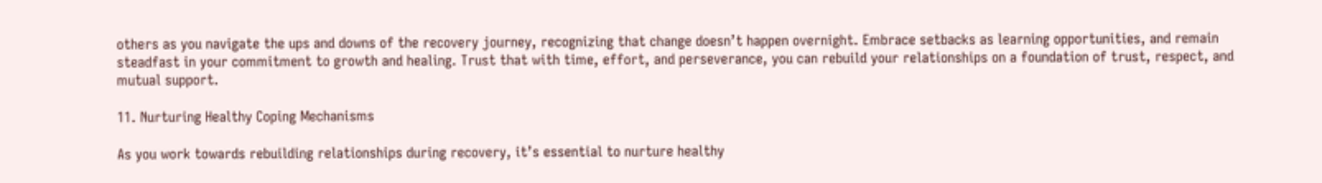others as you navigate the ups and downs of the recovery journey, recognizing that change doesn’t happen overnight. Embrace setbacks as learning opportunities, and remain steadfast in your commitment to growth and healing. Trust that with time, effort, and perseverance, you can rebuild your relationships on a foundation of trust, respect, and mutual support.

11. Nurturing Healthy Coping Mechanisms

As you work towards rebuilding relationships during recovery, it’s essential to nurture healthy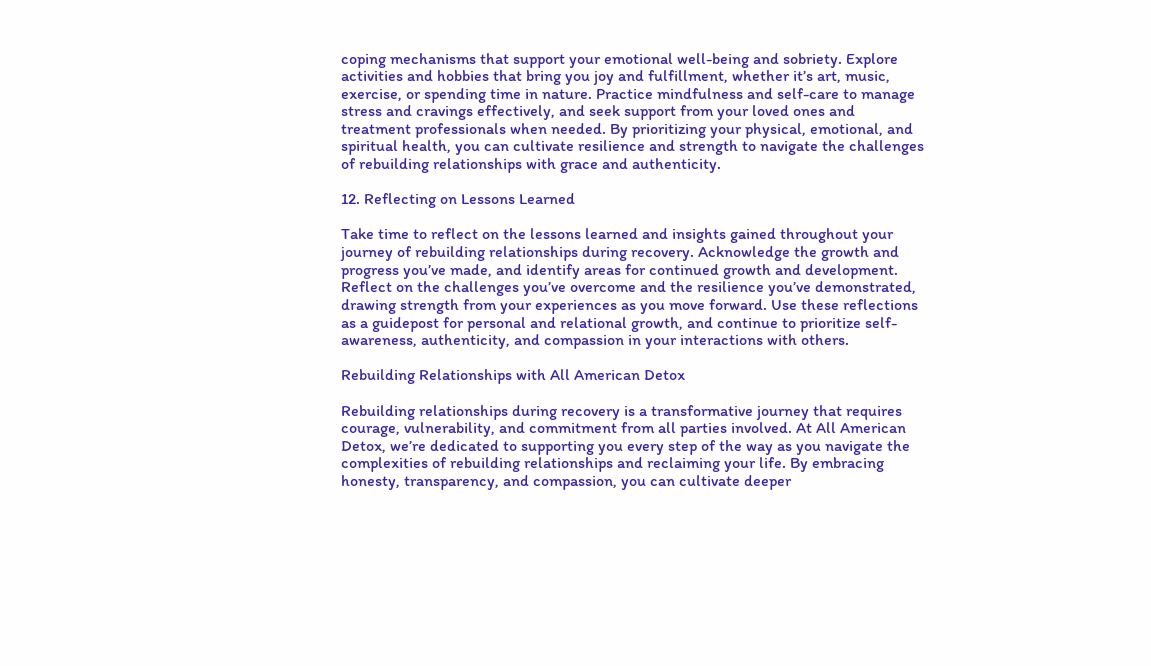coping mechanisms that support your emotional well-being and sobriety. Explore activities and hobbies that bring you joy and fulfillment, whether it’s art, music, exercise, or spending time in nature. Practice mindfulness and self-care to manage stress and cravings effectively, and seek support from your loved ones and treatment professionals when needed. By prioritizing your physical, emotional, and spiritual health, you can cultivate resilience and strength to navigate the challenges of rebuilding relationships with grace and authenticity.

12. Reflecting on Lessons Learned

Take time to reflect on the lessons learned and insights gained throughout your journey of rebuilding relationships during recovery. Acknowledge the growth and progress you’ve made, and identify areas for continued growth and development. Reflect on the challenges you’ve overcome and the resilience you’ve demonstrated, drawing strength from your experiences as you move forward. Use these reflections as a guidepost for personal and relational growth, and continue to prioritize self-awareness, authenticity, and compassion in your interactions with others.

Rebuilding Relationships with All American Detox

Rebuilding relationships during recovery is a transformative journey that requires courage, vulnerability, and commitment from all parties involved. At All American Detox, we’re dedicated to supporting you every step of the way as you navigate the complexities of rebuilding relationships and reclaiming your life. By embracing honesty, transparency, and compassion, you can cultivate deeper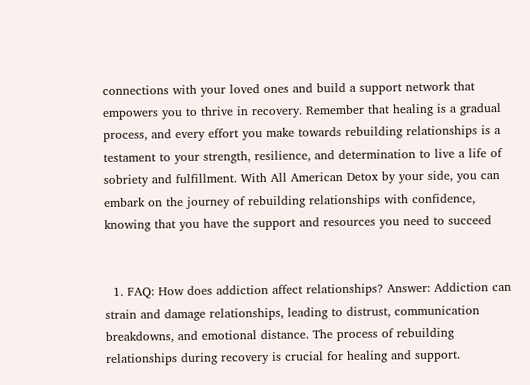connections with your loved ones and build a support network that empowers you to thrive in recovery. Remember that healing is a gradual process, and every effort you make towards rebuilding relationships is a testament to your strength, resilience, and determination to live a life of sobriety and fulfillment. With All American Detox by your side, you can embark on the journey of rebuilding relationships with confidence, knowing that you have the support and resources you need to succeed


  1. FAQ: How does addiction affect relationships? Answer: Addiction can strain and damage relationships, leading to distrust, communication breakdowns, and emotional distance. The process of rebuilding relationships during recovery is crucial for healing and support.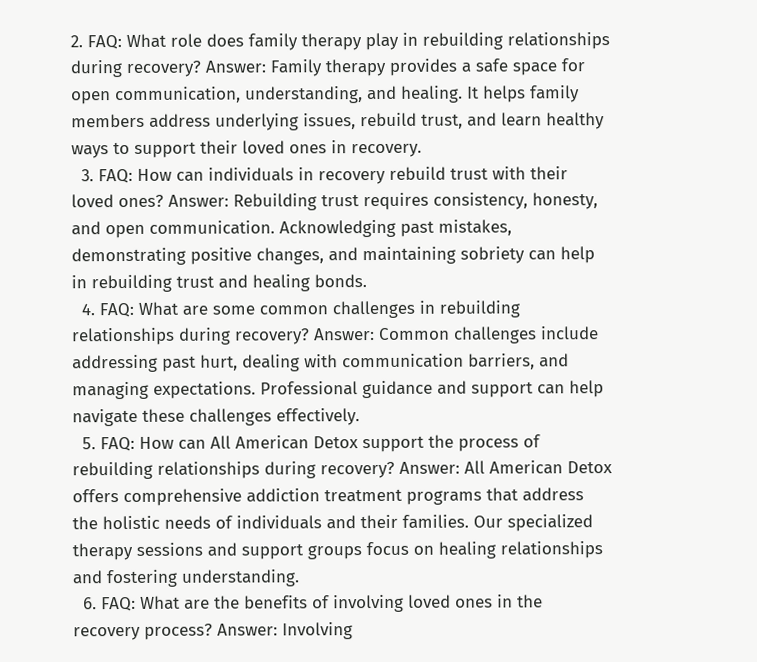2. FAQ: What role does family therapy play in rebuilding relationships during recovery? Answer: Family therapy provides a safe space for open communication, understanding, and healing. It helps family members address underlying issues, rebuild trust, and learn healthy ways to support their loved ones in recovery.
  3. FAQ: How can individuals in recovery rebuild trust with their loved ones? Answer: Rebuilding trust requires consistency, honesty, and open communication. Acknowledging past mistakes, demonstrating positive changes, and maintaining sobriety can help in rebuilding trust and healing bonds.
  4. FAQ: What are some common challenges in rebuilding relationships during recovery? Answer: Common challenges include addressing past hurt, dealing with communication barriers, and managing expectations. Professional guidance and support can help navigate these challenges effectively.
  5. FAQ: How can All American Detox support the process of rebuilding relationships during recovery? Answer: All American Detox offers comprehensive addiction treatment programs that address the holistic needs of individuals and their families. Our specialized therapy sessions and support groups focus on healing relationships and fostering understanding.
  6. FAQ: What are the benefits of involving loved ones in the recovery process? Answer: Involving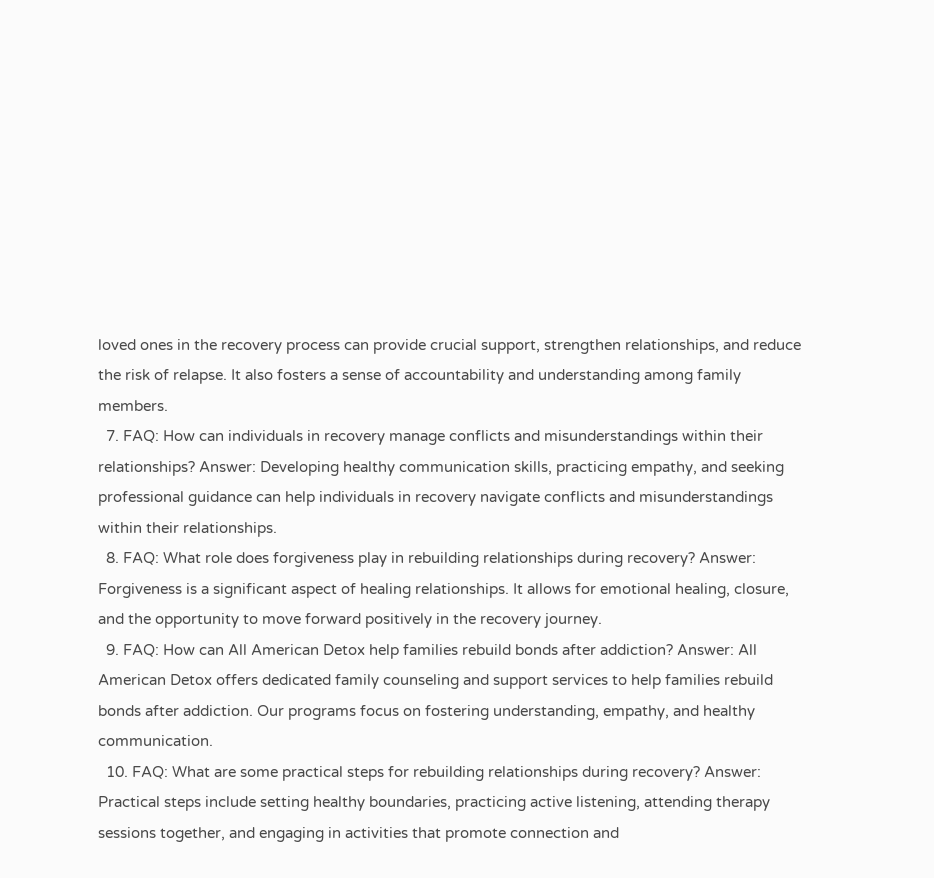loved ones in the recovery process can provide crucial support, strengthen relationships, and reduce the risk of relapse. It also fosters a sense of accountability and understanding among family members.
  7. FAQ: How can individuals in recovery manage conflicts and misunderstandings within their relationships? Answer: Developing healthy communication skills, practicing empathy, and seeking professional guidance can help individuals in recovery navigate conflicts and misunderstandings within their relationships.
  8. FAQ: What role does forgiveness play in rebuilding relationships during recovery? Answer: Forgiveness is a significant aspect of healing relationships. It allows for emotional healing, closure, and the opportunity to move forward positively in the recovery journey.
  9. FAQ: How can All American Detox help families rebuild bonds after addiction? Answer: All American Detox offers dedicated family counseling and support services to help families rebuild bonds after addiction. Our programs focus on fostering understanding, empathy, and healthy communication.
  10. FAQ: What are some practical steps for rebuilding relationships during recovery? Answer: Practical steps include setting healthy boundaries, practicing active listening, attending therapy sessions together, and engaging in activities that promote connection and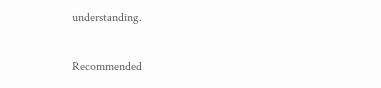understanding.

Recommended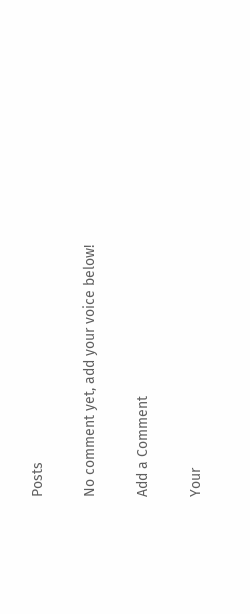Posts

No comment yet, add your voice below!

Add a Comment

Your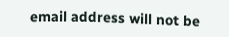email address will not be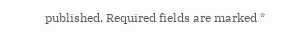published. Required fields are marked *